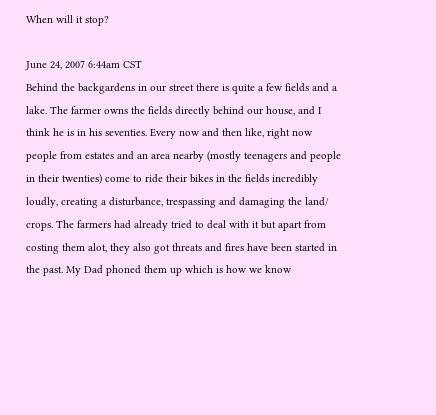When will it stop?

June 24, 2007 6:44am CST
Behind the backgardens in our street there is quite a few fields and a lake. The farmer owns the fields directly behind our house, and I think he is in his seventies. Every now and then like, right now people from estates and an area nearby (mostly teenagers and people in their twenties) come to ride their bikes in the fields incredibly loudly, creating a disturbance, trespassing and damaging the land/ crops. The farmers had already tried to deal with it but apart from costing them alot, they also got threats and fires have been started in the past. My Dad phoned them up which is how we know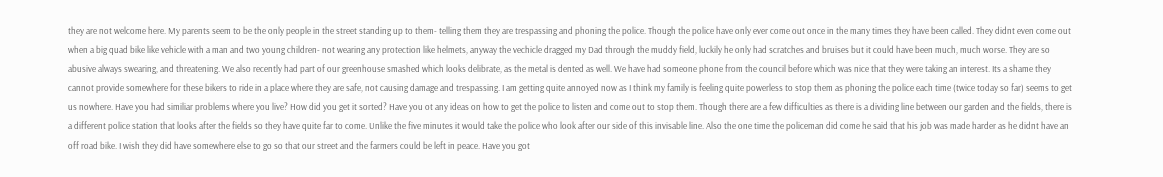they are not welcome here. My parents seem to be the only people in the street standing up to them- telling them they are trespassing and phoning the police. Though the police have only ever come out once in the many times they have been called. They didnt even come out when a big quad bike like vehicle with a man and two young children- not wearing any protection like helmets, anyway the vechicle dragged my Dad through the muddy field, luckily he only had scratches and bruises but it could have been much, much worse. They are so abusive always swearing, and threatening. We also recently had part of our greenhouse smashed which looks delibrate, as the metal is dented as well. We have had someone phone from the council before which was nice that they were taking an interest. Its a shame they cannot provide somewhere for these bikers to ride in a place where they are safe, not causing damage and trespassing. I am getting quite annoyed now as I think my family is feeling quite powerless to stop them as phoning the police each time (twice today so far) seems to get us nowhere. Have you had similiar problems where you live? How did you get it sorted? Have you ot any ideas on how to get the police to listen and come out to stop them. Though there are a few difficulties as there is a dividing line between our garden and the fields, there is a different police station that looks after the fields so they have quite far to come. Unlike the five minutes it would take the police who look after our side of this invisable line. Also the one time the policeman did come he said that his job was made harder as he didnt have an off road bike. I wish they did have somewhere else to go so that our street and the farmers could be left in peace. Have you got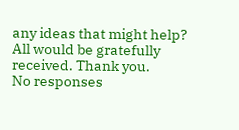any ideas that might help? All would be gratefully received. Thank you.
No responses